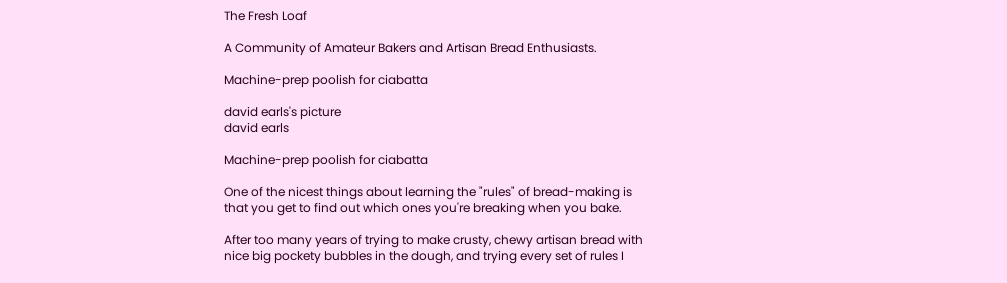The Fresh Loaf

A Community of Amateur Bakers and Artisan Bread Enthusiasts.

Machine-prep poolish for ciabatta

david earls's picture
david earls

Machine-prep poolish for ciabatta

One of the nicest things about learning the "rules" of bread-making is that you get to find out which ones you're breaking when you bake.

After too many years of trying to make crusty, chewy artisan bread with nice big pockety bubbles in the dough, and trying every set of rules I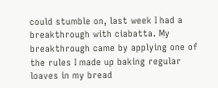could stumble on, last week I had a breakthrough with ciabatta. My breakthrough came by applying one of the rules I made up baking regular loaves in my bread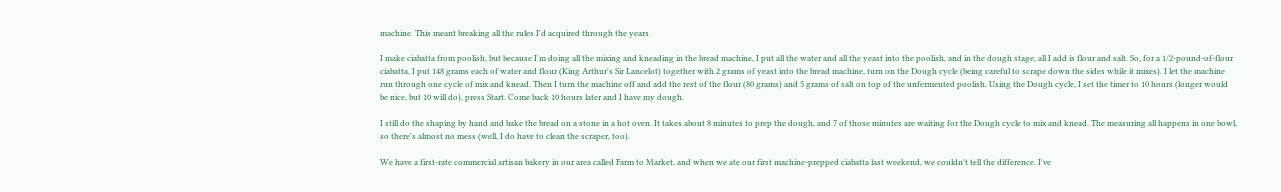machine. This meant breaking all the rules I'd acquired through the years.

I make ciabatta from poolish, but because I'm doing all the mixing and kneading in the bread machine, I put all the water and all the yeast into the poolish, and in the dough stage, all I add is flour and salt. So, for a 1/2-pound-of-flour ciabatta, I put 148 grams each of water and flour (King Arthur's Sir Lancelot) together with 2 grams of yeast into the bread machine, turn on the Dough cycle (being careful to scrape down the sides while it mixes). I let the machine run through one cycle of mix and knead. Then I turn the machine off and add the rest of the flour (80 grams) and 5 grams of salt on top of the unfermented poolish. Using the Dough cycle, I set the timer to 10 hours (longer would be nice, but 10 will do), press Start. Come back 10 hours later and I have my dough.

I still do the shaping by hand and bake the bread on a stone in a hot oven. It takes about 8 minutes to prep the dough, and 7 of those minutes are waiting for the Dough cycle to mix and knead. The measuring all happens in one bowl, so there's almost no mess (well, I do have to clean the scraper, too).

We have a first-rate commercial artisan bakery in our area called Farm to Market, and when we ate our first machine-prepped ciabatta last weekend, we couldn't tell the difference. I've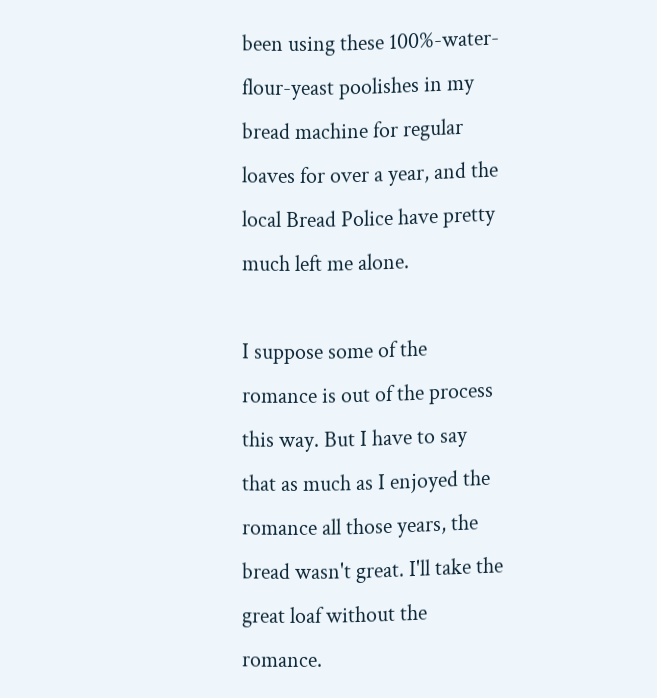been using these 100%-water-flour-yeast poolishes in my bread machine for regular loaves for over a year, and the local Bread Police have pretty much left me alone.

I suppose some of the romance is out of the process this way. But I have to say that as much as I enjoyed the romance all those years, the bread wasn't great. I'll take the great loaf without the romance.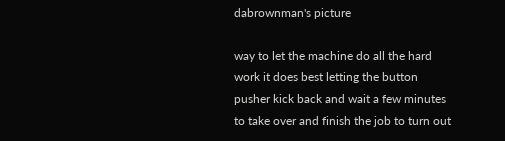dabrownman's picture

way to let the machine do all the hard work it does best letting the button pusher kick back and wait a few minutes to take over and finish the job to turn out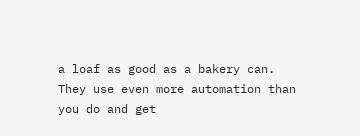a loaf as good as a bakery can.  They use even more automation than you do and get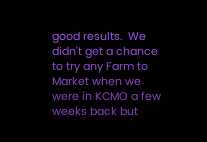good results.  We didn't get a chance to try any Farm to Market when we were in KCMO a few weeks back but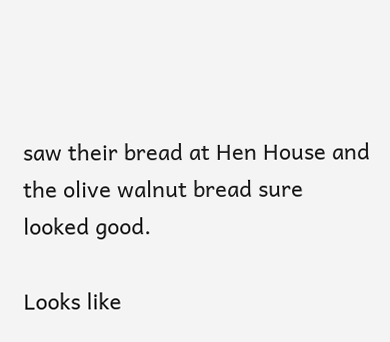saw their bread at Hen House and the olive walnut bread sure looked good.

Looks like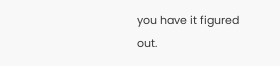you have it figured out.